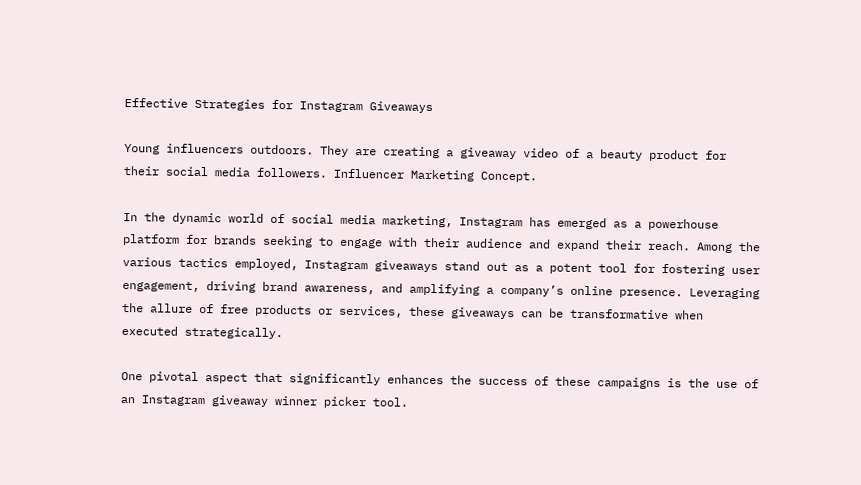Effective Strategies for Instagram Giveaways

Young influencers outdoors. They are creating a giveaway video of a beauty product for their social media followers. Influencer Marketing Concept.

In the dynamic world of social media marketing, Instagram has emerged as a powerhouse platform for brands seeking to engage with their audience and expand their reach. Among the various tactics employed, Instagram giveaways stand out as a potent tool for fostering user engagement, driving brand awareness, and amplifying a company’s online presence. Leveraging the allure of free products or services, these giveaways can be transformative when executed strategically.

One pivotal aspect that significantly enhances the success of these campaigns is the use of an Instagram giveaway winner picker tool.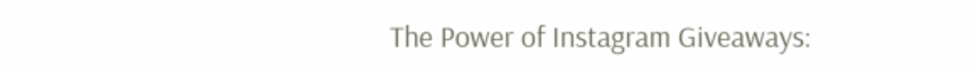The Power of Instagram Giveaways: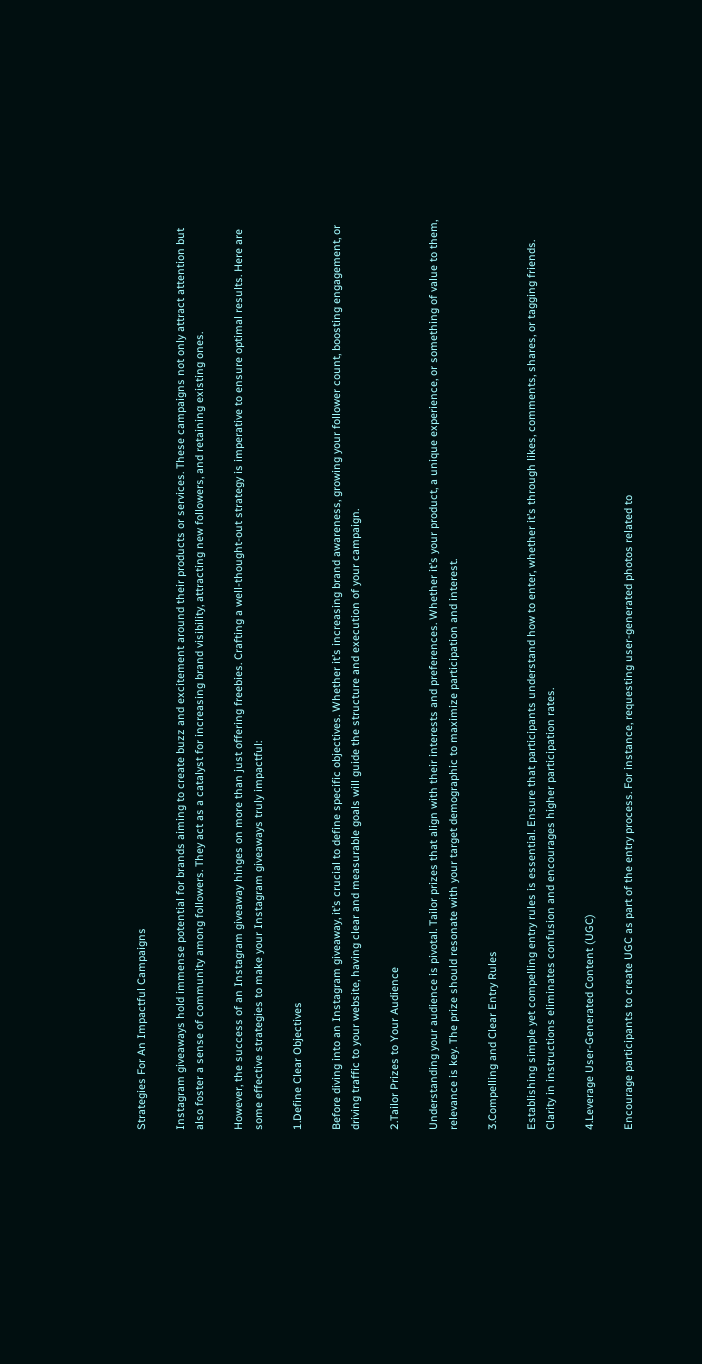Strategies For An Impactful Campaigns

Instagram giveaways hold immense potential for brands aiming to create buzz and excitement around their products or services. These campaigns not only attract attention but also foster a sense of community among followers. They act as a catalyst for increasing brand visibility, attracting new followers, and retaining existing ones.

However, the success of an Instagram giveaway hinges on more than just offering freebies. Crafting a well-thought-out strategy is imperative to ensure optimal results. Here are some effective strategies to make your Instagram giveaways truly impactful:

1.Define Clear Objectives

Before diving into an Instagram giveaway, it’s crucial to define specific objectives. Whether it’s increasing brand awareness, growing your follower count, boosting engagement, or driving traffic to your website, having clear and measurable goals will guide the structure and execution of your campaign.

2.Tailor Prizes to Your Audience

Understanding your audience is pivotal. Tailor prizes that align with their interests and preferences. Whether it’s your product, a unique experience, or something of value to them, relevance is key. The prize should resonate with your target demographic to maximize participation and interest.

3.Compelling and Clear Entry Rules

Establishing simple yet compelling entry rules is essential. Ensure that participants understand how to enter, whether it’s through likes, comments, shares, or tagging friends. Clarity in instructions eliminates confusion and encourages higher participation rates.

4.Leverage User-Generated Content (UGC)

Encourage participants to create UGC as part of the entry process. For instance, requesting user-generated photos related to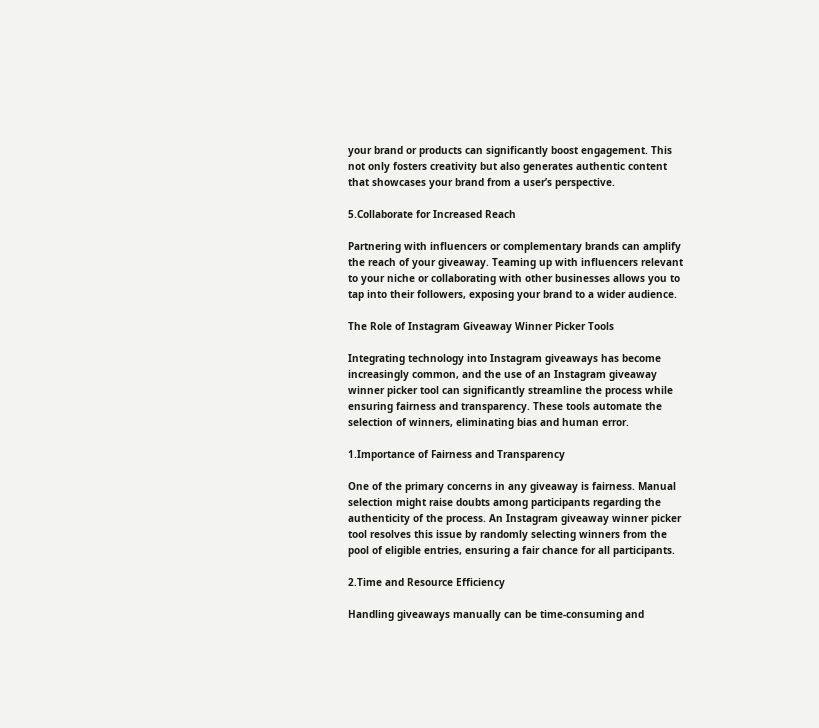your brand or products can significantly boost engagement. This not only fosters creativity but also generates authentic content that showcases your brand from a user’s perspective.

5.Collaborate for Increased Reach

Partnering with influencers or complementary brands can amplify the reach of your giveaway. Teaming up with influencers relevant to your niche or collaborating with other businesses allows you to tap into their followers, exposing your brand to a wider audience.

The Role of Instagram Giveaway Winner Picker Tools

Integrating technology into Instagram giveaways has become increasingly common, and the use of an Instagram giveaway winner picker tool can significantly streamline the process while ensuring fairness and transparency. These tools automate the selection of winners, eliminating bias and human error.

1.Importance of Fairness and Transparency

One of the primary concerns in any giveaway is fairness. Manual selection might raise doubts among participants regarding the authenticity of the process. An Instagram giveaway winner picker tool resolves this issue by randomly selecting winners from the pool of eligible entries, ensuring a fair chance for all participants.

2.Time and Resource Efficiency

Handling giveaways manually can be time-consuming and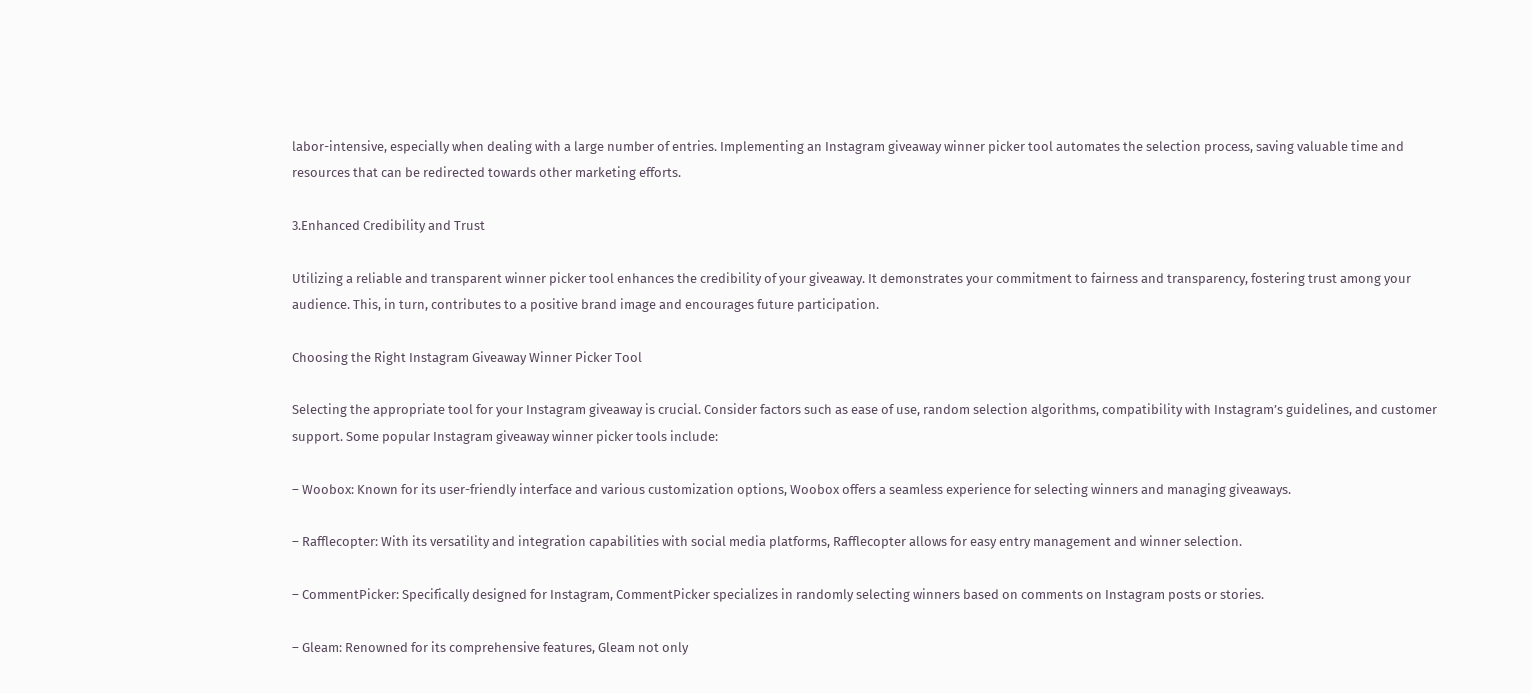labor-intensive, especially when dealing with a large number of entries. Implementing an Instagram giveaway winner picker tool automates the selection process, saving valuable time and resources that can be redirected towards other marketing efforts.

3.Enhanced Credibility and Trust

Utilizing a reliable and transparent winner picker tool enhances the credibility of your giveaway. It demonstrates your commitment to fairness and transparency, fostering trust among your audience. This, in turn, contributes to a positive brand image and encourages future participation.

Choosing the Right Instagram Giveaway Winner Picker Tool

Selecting the appropriate tool for your Instagram giveaway is crucial. Consider factors such as ease of use, random selection algorithms, compatibility with Instagram’s guidelines, and customer support. Some popular Instagram giveaway winner picker tools include:

– Woobox: Known for its user-friendly interface and various customization options, Woobox offers a seamless experience for selecting winners and managing giveaways.

– Rafflecopter: With its versatility and integration capabilities with social media platforms, Rafflecopter allows for easy entry management and winner selection.

– CommentPicker: Specifically designed for Instagram, CommentPicker specializes in randomly selecting winners based on comments on Instagram posts or stories.

– Gleam: Renowned for its comprehensive features, Gleam not only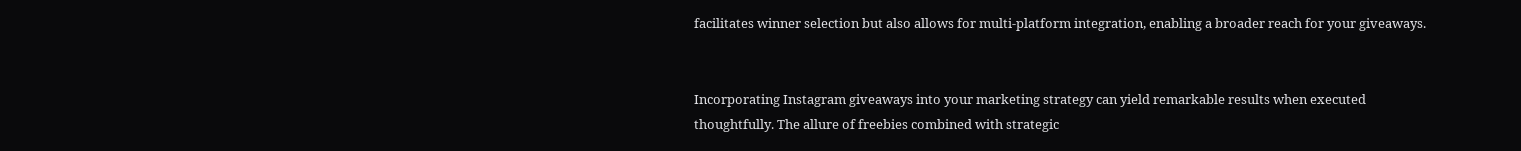facilitates winner selection but also allows for multi-platform integration, enabling a broader reach for your giveaways.


Incorporating Instagram giveaways into your marketing strategy can yield remarkable results when executed thoughtfully. The allure of freebies combined with strategic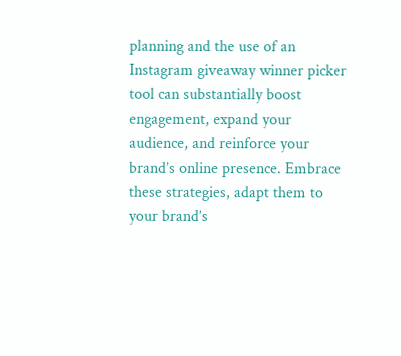planning and the use of an Instagram giveaway winner picker tool can substantially boost engagement, expand your audience, and reinforce your brand’s online presence. Embrace these strategies, adapt them to your brand’s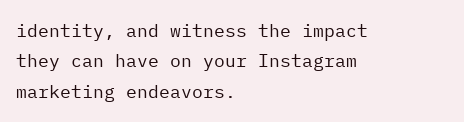identity, and witness the impact they can have on your Instagram marketing endeavors.